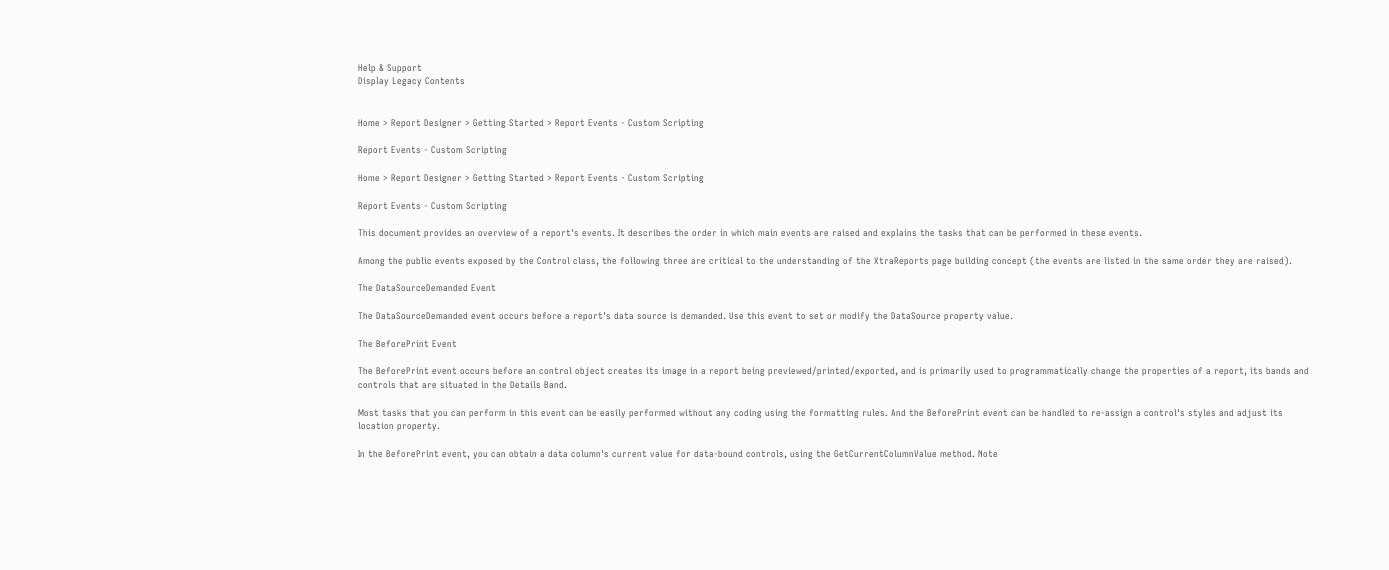Help & Support
Display Legacy Contents


Home > Report Designer > Getting Started > Report Events - Custom Scripting

Report Events - Custom Scripting

Home > Report Designer > Getting Started > Report Events - Custom Scripting

Report Events - Custom Scripting

This document provides an overview of a report's events. It describes the order in which main events are raised and explains the tasks that can be performed in these events.

Among the public events exposed by the Control class, the following three are critical to the understanding of the XtraReports page building concept (the events are listed in the same order they are raised).

The DataSourceDemanded Event

The DataSourceDemanded event occurs before a report's data source is demanded. Use this event to set or modify the DataSource property value.

The BeforePrint Event

The BeforePrint event occurs before an control object creates its image in a report being previewed/printed/exported, and is primarily used to programmatically change the properties of a report, its bands and controls that are situated in the Details Band.

Most tasks that you can perform in this event can be easily performed without any coding using the formatting rules. And the BeforePrint event can be handled to re-assign a control's styles and adjust its location property.

In the BeforePrint event, you can obtain a data column's current value for data-bound controls, using the GetCurrentColumnValue method. Note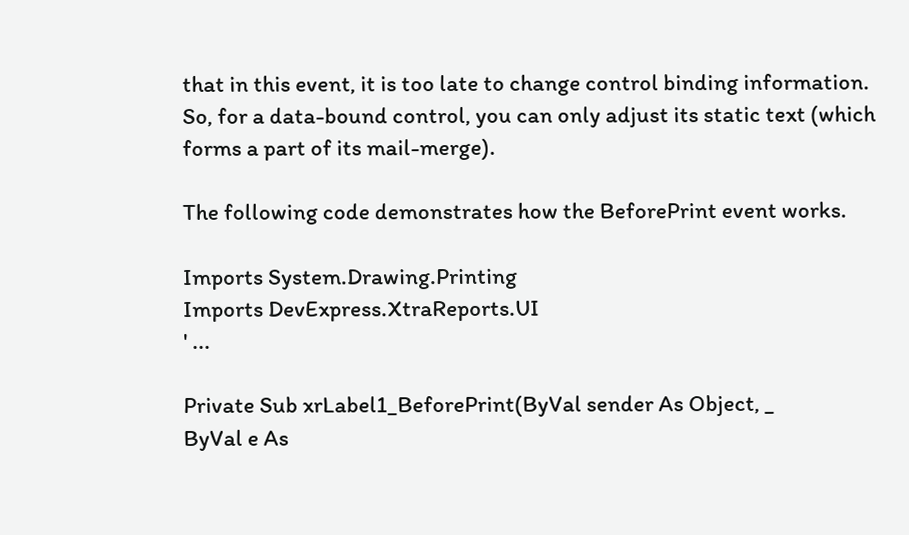that in this event, it is too late to change control binding information. So, for a data-bound control, you can only adjust its static text (which forms a part of its mail-merge).

The following code demonstrates how the BeforePrint event works.

Imports System.Drawing.Printing
Imports DevExpress.XtraReports.UI
' ...

Private Sub xrLabel1_BeforePrint(ByVal sender As Object, _
ByVal e As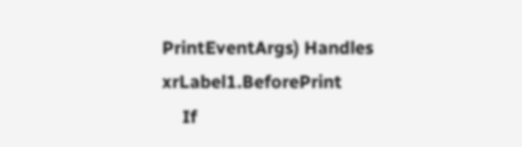PrintEventArgs) Handles xrLabel1.BeforePrint
    If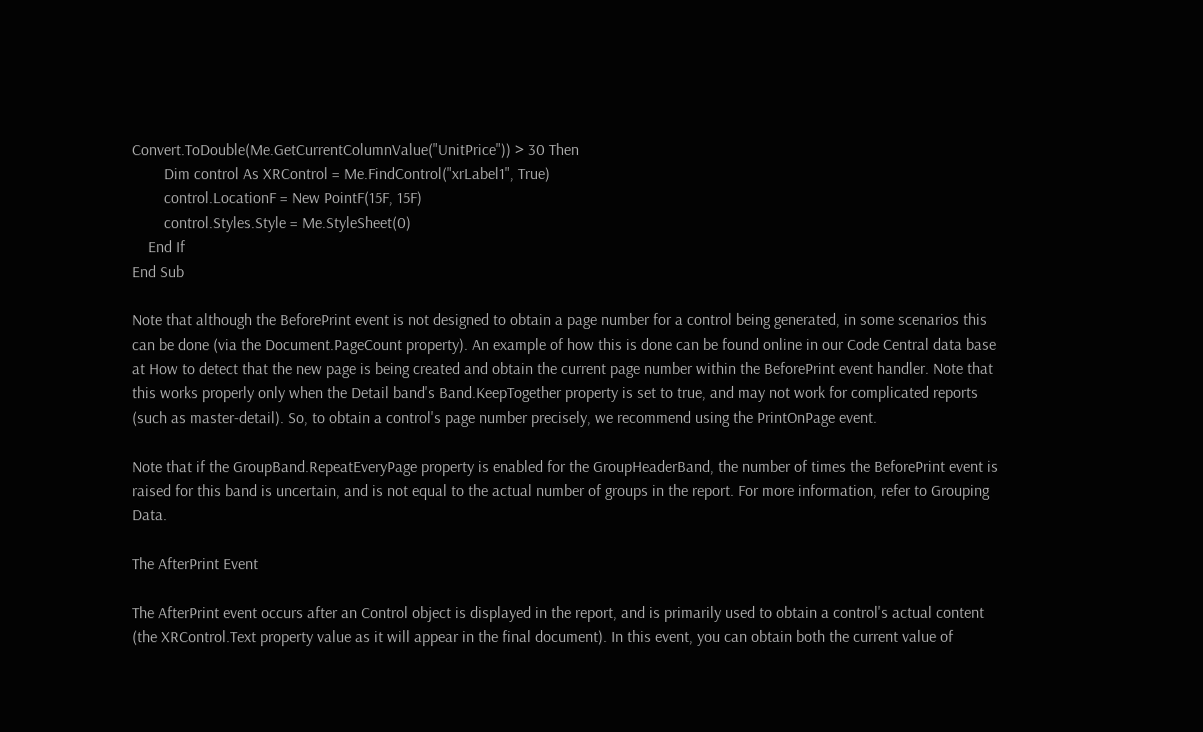Convert.ToDouble(Me.GetCurrentColumnValue("UnitPrice")) > 30 Then
        Dim control As XRControl = Me.FindControl("xrLabel1", True)
        control.LocationF = New PointF(15F, 15F)
        control.Styles.Style = Me.StyleSheet(0)
    End If
End Sub

Note that although the BeforePrint event is not designed to obtain a page number for a control being generated, in some scenarios this can be done (via the Document.PageCount property). An example of how this is done can be found online in our Code Central data base at How to detect that the new page is being created and obtain the current page number within the BeforePrint event handler. Note that this works properly only when the Detail band's Band.KeepTogether property is set to true, and may not work for complicated reports (such as master-detail). So, to obtain a control's page number precisely, we recommend using the PrintOnPage event.

Note that if the GroupBand.RepeatEveryPage property is enabled for the GroupHeaderBand, the number of times the BeforePrint event is raised for this band is uncertain, and is not equal to the actual number of groups in the report. For more information, refer to Grouping Data.

The AfterPrint Event

The AfterPrint event occurs after an Control object is displayed in the report, and is primarily used to obtain a control's actual content (the XRControl.Text property value as it will appear in the final document). In this event, you can obtain both the current value of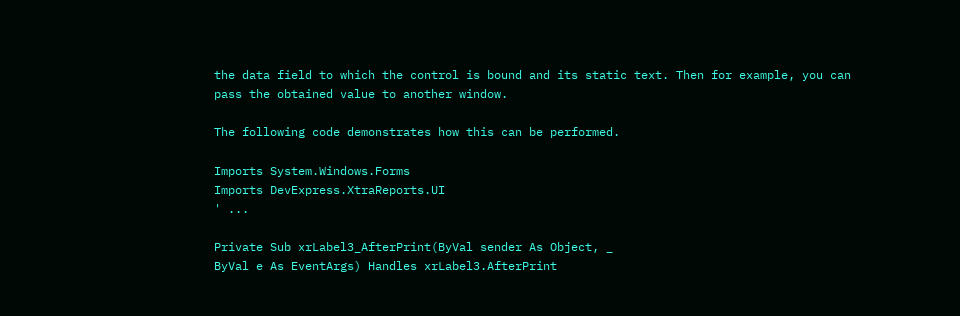the data field to which the control is bound and its static text. Then for example, you can pass the obtained value to another window.

The following code demonstrates how this can be performed.

Imports System.Windows.Forms
Imports DevExpress.XtraReports.UI
' ...

Private Sub xrLabel3_AfterPrint(ByVal sender As Object, _
ByVal e As EventArgs) Handles xrLabel3.AfterPrint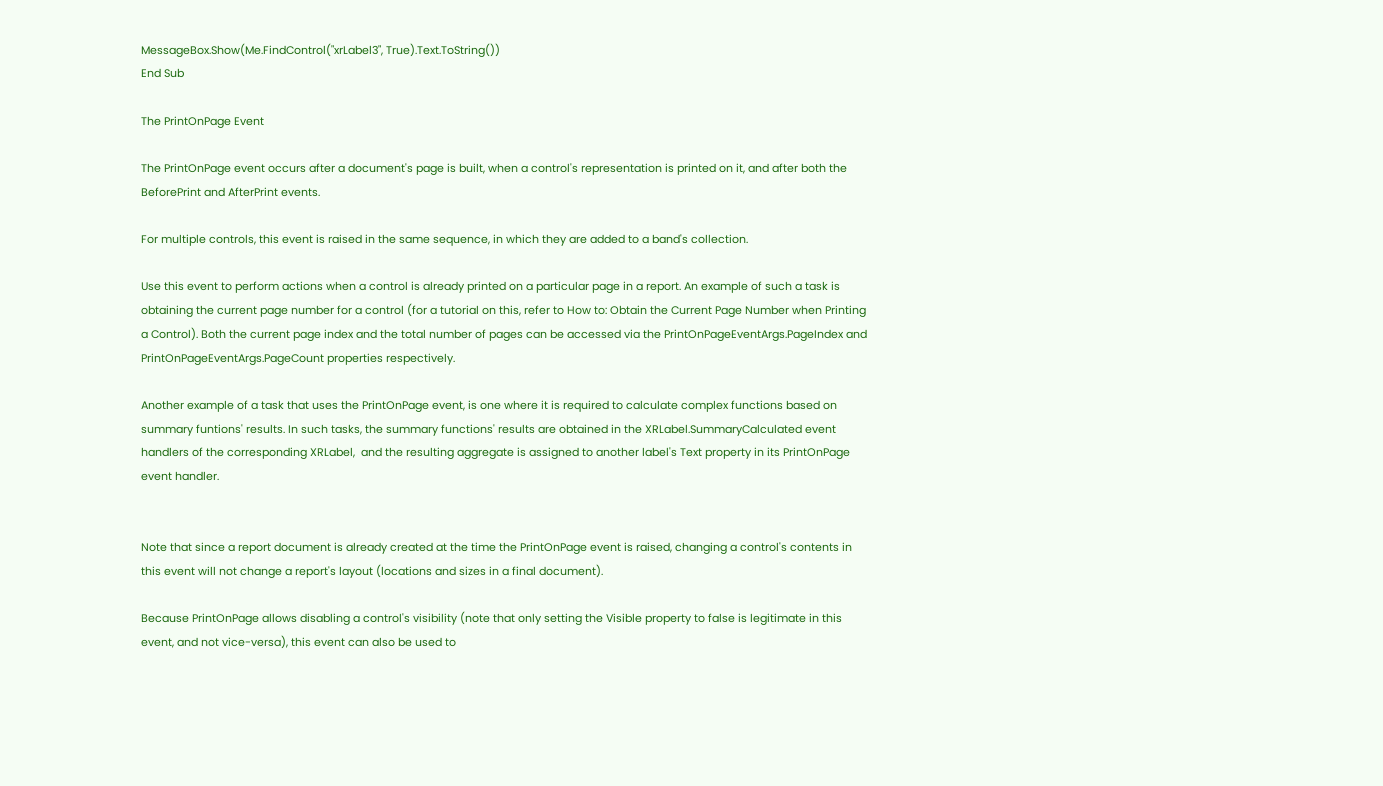MessageBox.Show(Me.FindControl("xrLabel3", True).Text.ToString())
End Sub

The PrintOnPage Event

The PrintOnPage event occurs after a document's page is built, when a control's representation is printed on it, and after both the BeforePrint and AfterPrint events.

For multiple controls, this event is raised in the same sequence, in which they are added to a band's collection.

Use this event to perform actions when a control is already printed on a particular page in a report. An example of such a task is obtaining the current page number for a control (for a tutorial on this, refer to How to: Obtain the Current Page Number when Printing a Control). Both the current page index and the total number of pages can be accessed via the PrintOnPageEventArgs.PageIndex and PrintOnPageEventArgs.PageCount properties respectively.

Another example of a task that uses the PrintOnPage event, is one where it is required to calculate complex functions based on summary funtions' results. In such tasks, the summary functions' results are obtained in the XRLabel.SummaryCalculated event handlers of the corresponding XRLabel,  and the resulting aggregate is assigned to another label's Text property in its PrintOnPage event handler.


Note that since a report document is already created at the time the PrintOnPage event is raised, changing a control's contents in this event will not change a report's layout (locations and sizes in a final document).

Because PrintOnPage allows disabling a control's visibility (note that only setting the Visible property to false is legitimate in this event, and not vice-versa), this event can also be used to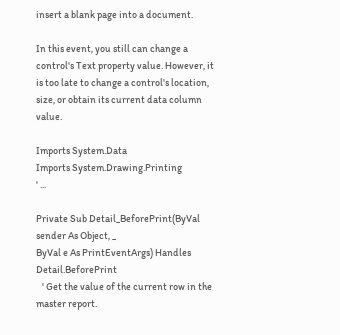insert a blank page into a document.

In this event, you still can change a control's Text property value. However, it is too late to change a control's location, size, or obtain its current data column value.

Imports System.Data
Imports System.Drawing.Printing
' ...

Private Sub Detail_BeforePrint(ByVal sender As Object, _
ByVal e As PrintEventArgs) Handles Detail.BeforePrint
   ' Get the value of the current row in the master report.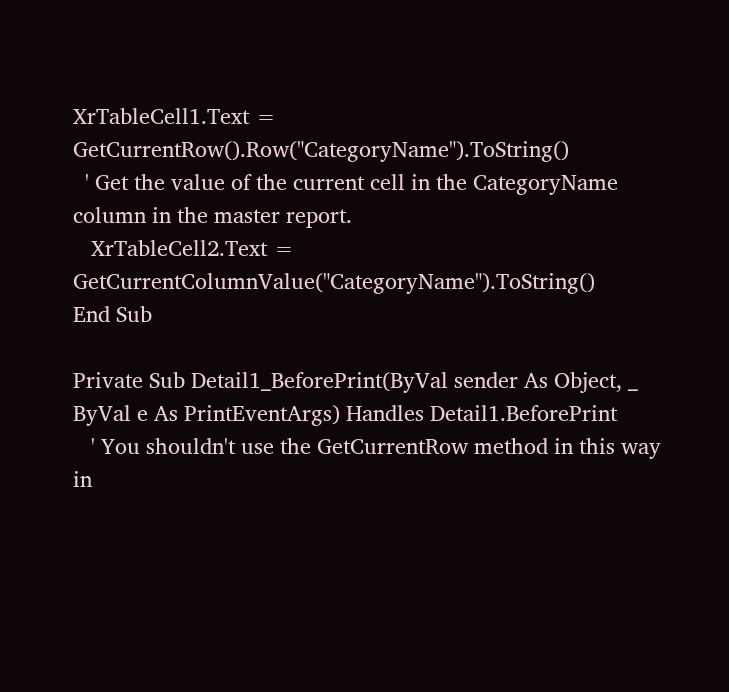XrTableCell1.Text = GetCurrentRow().Row("CategoryName").ToString()
  ' Get the value of the current cell in the CategoryName column in the master report.
   XrTableCell2.Text = GetCurrentColumnValue("CategoryName").ToString()
End Sub

Private Sub Detail1_BeforePrint(ByVal sender As Object, _
ByVal e As PrintEventArgs) Handles Detail1.BeforePrint
   ' You shouldn't use the GetCurrentRow method in this way in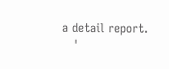a detail report.
   '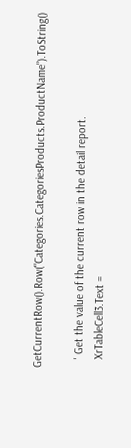GetCurrentRow().Row("Categories.CategoriesProducts.ProductName").ToString()

   ' Get the value of the current row in the detail report.
   XrTableCell3.Text =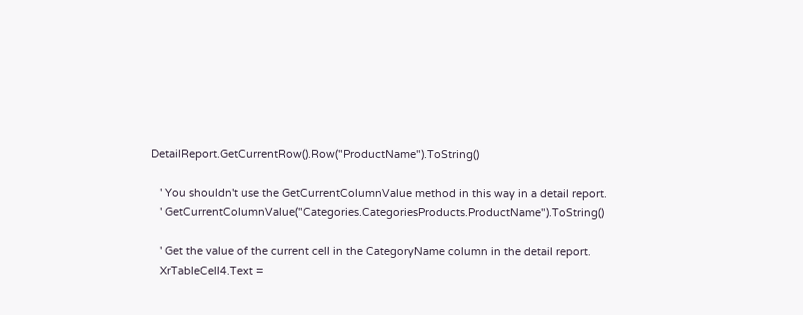DetailReport.GetCurrentRow().Row("ProductName").ToString()

   ' You shouldn't use the GetCurrentColumnValue method in this way in a detail report.
   ' GetCurrentColumnValue("Categories.CategoriesProducts.ProductName").ToString()

   ' Get the value of the current cell in the CategoryName column in the detail report.
   XrTableCell4.Text =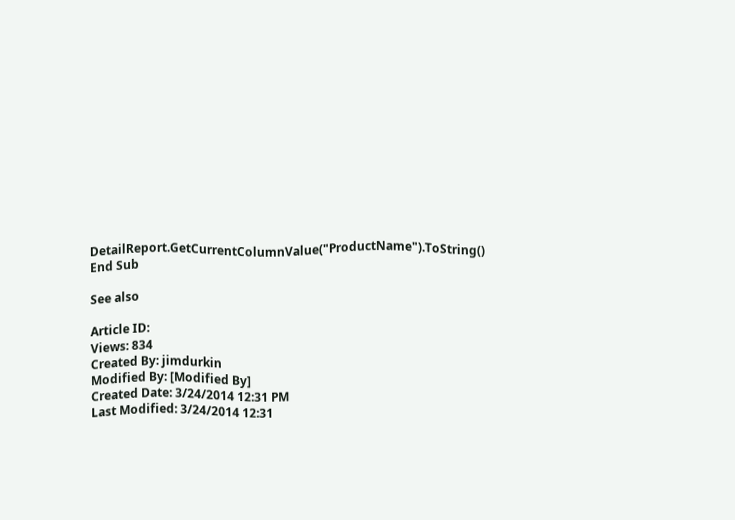DetailReport.GetCurrentColumnValue("ProductName").ToString()
End Sub

See also

Article ID:
Views: 834
Created By: jimdurkin
Modified By: [Modified By]
Created Date: 3/24/2014 12:31 PM
Last Modified: 3/24/2014 12:31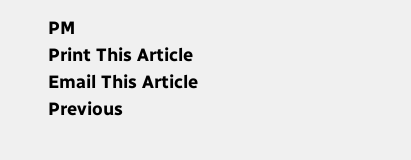PM
Print This Article
Email This Article
Previous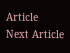Article
Next Article